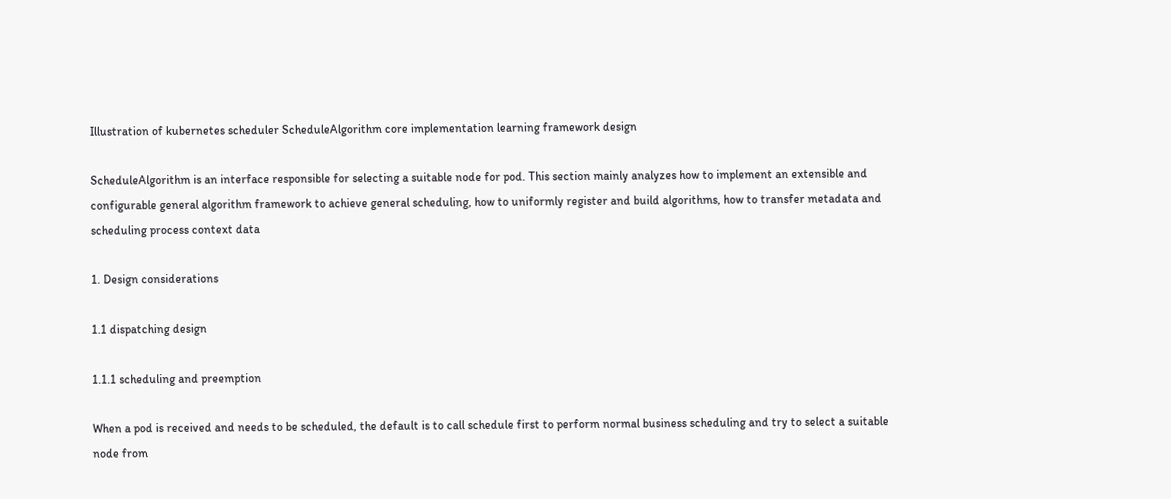Illustration of kubernetes scheduler ScheduleAlgorithm core implementation learning framework design

ScheduleAlgorithm is an interface responsible for selecting a suitable node for pod. This section mainly analyzes how to implement an extensible and configurable general algorithm framework to achieve general scheduling, how to uniformly register and build algorithms, how to transfer metadata and scheduling process context data

1. Design considerations

1.1 dispatching design

1.1.1 scheduling and preemption

When a pod is received and needs to be scheduled, the default is to call schedule first to perform normal business scheduling and try to select a suitable node from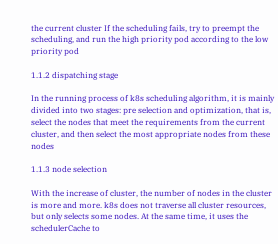the current cluster If the scheduling fails, try to preempt the scheduling, and run the high priority pod according to the low priority pod

1.1.2 dispatching stage

In the running process of k8s scheduling algorithm, it is mainly divided into two stages: pre selection and optimization, that is, select the nodes that meet the requirements from the current cluster, and then select the most appropriate nodes from these nodes

1.1.3 node selection

With the increase of cluster, the number of nodes in the cluster is more and more. k8s does not traverse all cluster resources, but only selects some nodes. At the same time, it uses the schedulerCache to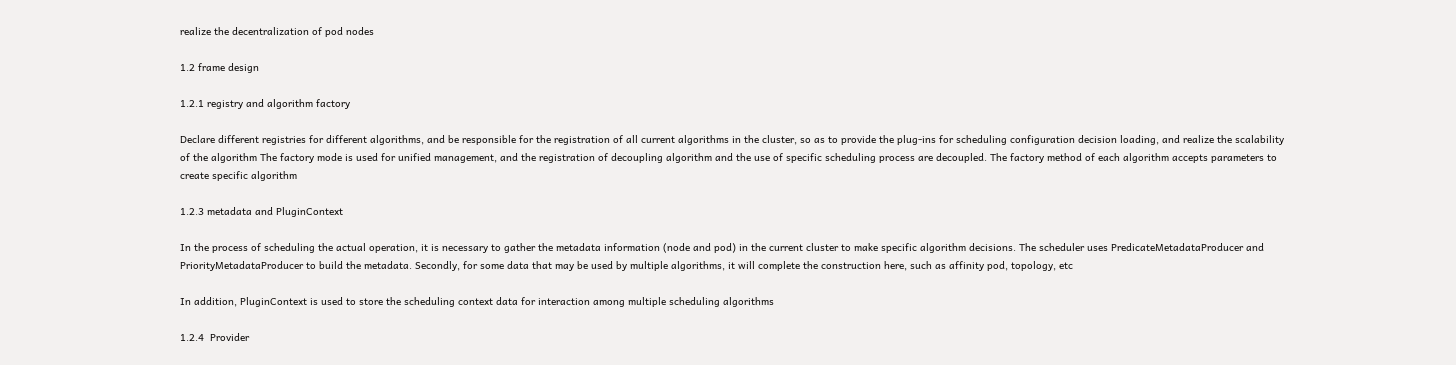realize the decentralization of pod nodes

1.2 frame design

1.2.1 registry and algorithm factory

Declare different registries for different algorithms, and be responsible for the registration of all current algorithms in the cluster, so as to provide the plug-ins for scheduling configuration decision loading, and realize the scalability of the algorithm The factory mode is used for unified management, and the registration of decoupling algorithm and the use of specific scheduling process are decoupled. The factory method of each algorithm accepts parameters to create specific algorithm

1.2.3 metadata and PluginContext

In the process of scheduling the actual operation, it is necessary to gather the metadata information (node and pod) in the current cluster to make specific algorithm decisions. The scheduler uses PredicateMetadataProducer and PriorityMetadataProducer to build the metadata. Secondly, for some data that may be used by multiple algorithms, it will complete the construction here, such as affinity pod, topology, etc

In addition, PluginContext is used to store the scheduling context data for interaction among multiple scheduling algorithms

1.2.4  Provider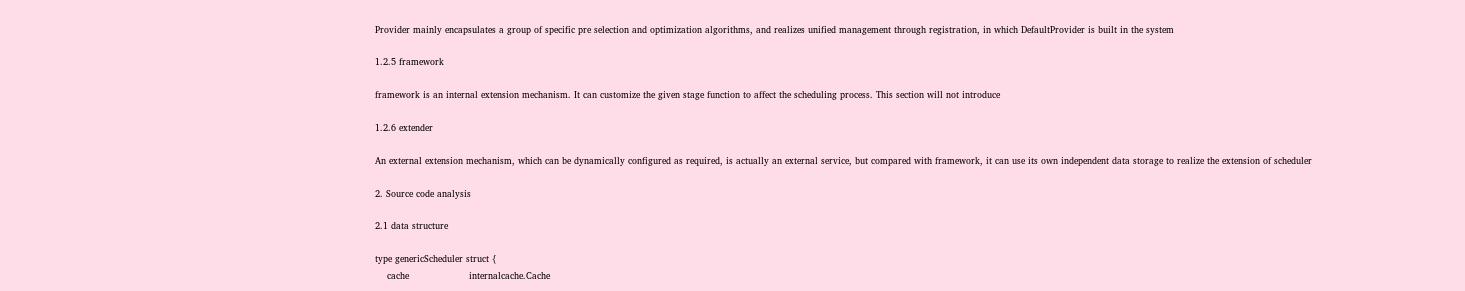Provider mainly encapsulates a group of specific pre selection and optimization algorithms, and realizes unified management through registration, in which DefaultProvider is built in the system

1.2.5 framework

framework is an internal extension mechanism. It can customize the given stage function to affect the scheduling process. This section will not introduce

1.2.6 extender

An external extension mechanism, which can be dynamically configured as required, is actually an external service, but compared with framework, it can use its own independent data storage to realize the extension of scheduler

2. Source code analysis

2.1 data structure

type genericScheduler struct {
    cache                    internalcache.Cache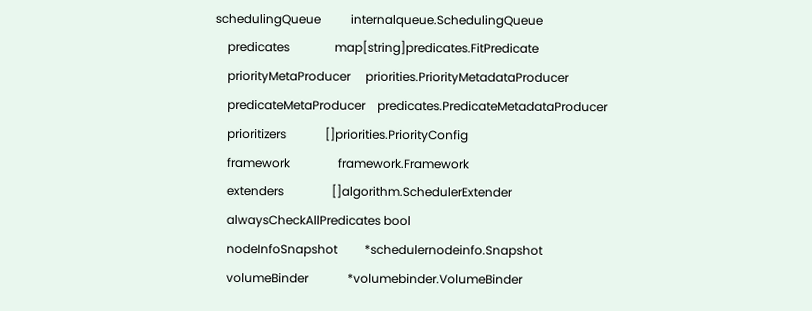schedulingQueue          internalqueue.SchedulingQueue
    predicates               map[string]predicates.FitPredicate
    priorityMetaProducer     priorities.PriorityMetadataProducer
    predicateMetaProducer    predicates.PredicateMetadataProducer
    prioritizers             []priorities.PriorityConfig
    framework                framework.Framework
    extenders                []algorithm.SchedulerExtender
    alwaysCheckAllPredicates bool
    nodeInfoSnapshot         *schedulernodeinfo.Snapshot
    volumeBinder             *volumebinder.VolumeBinder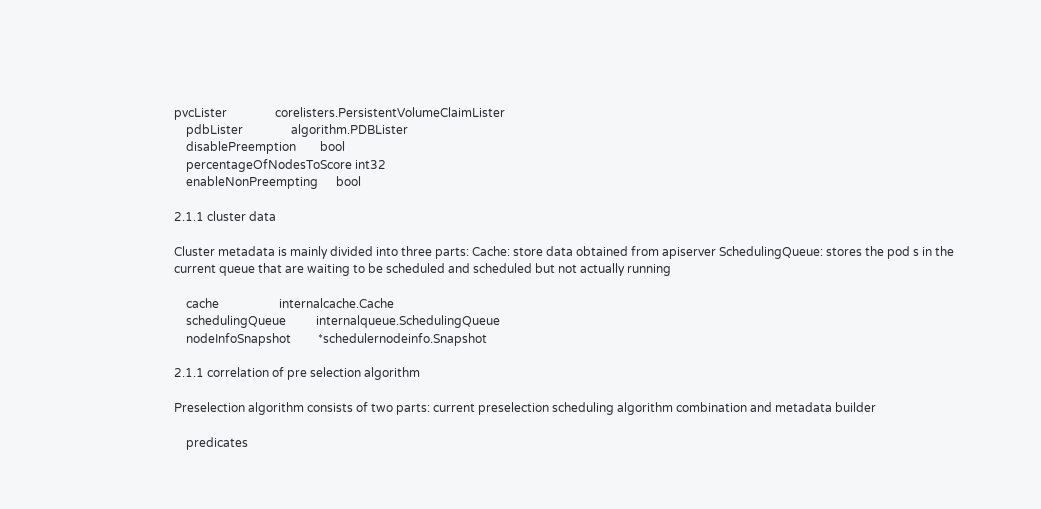pvcLister                corelisters.PersistentVolumeClaimLister
    pdbLister                algorithm.PDBLister
    disablePreemption        bool
    percentageOfNodesToScore int32
    enableNonPreempting      bool

2.1.1 cluster data

Cluster metadata is mainly divided into three parts: Cache: store data obtained from apiserver SchedulingQueue: stores the pod s in the current queue that are waiting to be scheduled and scheduled but not actually running

    cache                    internalcache.Cache
    schedulingQueue          internalqueue.SchedulingQueue
    nodeInfoSnapshot         *schedulernodeinfo.Snapshot

2.1.1 correlation of pre selection algorithm

Preselection algorithm consists of two parts: current preselection scheduling algorithm combination and metadata builder

    predicates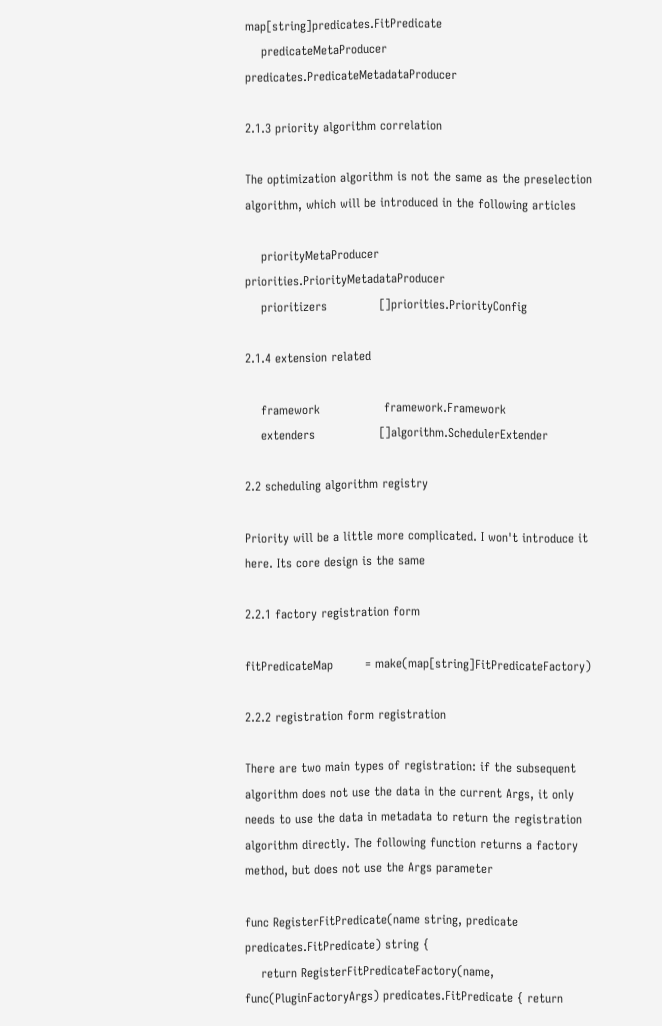map[string]predicates.FitPredicate
    predicateMetaProducer    predicates.PredicateMetadataProducer

2.1.3 priority algorithm correlation

The optimization algorithm is not the same as the preselection algorithm, which will be introduced in the following articles

    priorityMetaProducer     priorities.PriorityMetadataProducer
    prioritizers             []priorities.PriorityConfig

2.1.4 extension related

    framework                framework.Framework
    extenders                []algorithm.SchedulerExtender

2.2 scheduling algorithm registry

Priority will be a little more complicated. I won't introduce it here. Its core design is the same

2.2.1 factory registration form

fitPredicateMap        = make(map[string]FitPredicateFactory)

2.2.2 registration form registration

There are two main types of registration: if the subsequent algorithm does not use the data in the current Args, it only needs to use the data in metadata to return the registration algorithm directly. The following function returns a factory method, but does not use the Args parameter

func RegisterFitPredicate(name string, predicate predicates.FitPredicate) string {
    return RegisterFitPredicateFactory(name, func(PluginFactoryArgs) predicates.FitPredicate { return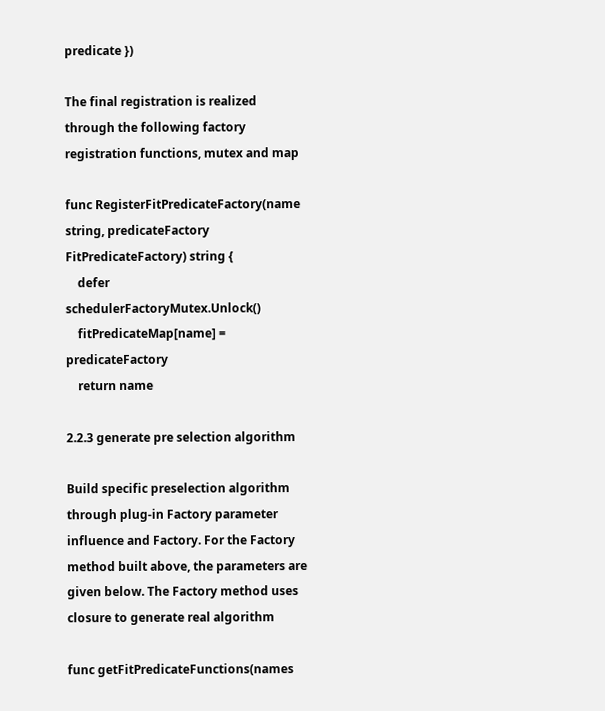predicate })

The final registration is realized through the following factory registration functions, mutex and map

func RegisterFitPredicateFactory(name string, predicateFactory FitPredicateFactory) string {
    defer schedulerFactoryMutex.Unlock()
    fitPredicateMap[name] = predicateFactory
    return name

2.2.3 generate pre selection algorithm

Build specific preselection algorithm through plug-in Factory parameter influence and Factory. For the Factory method built above, the parameters are given below. The Factory method uses closure to generate real algorithm

func getFitPredicateFunctions(names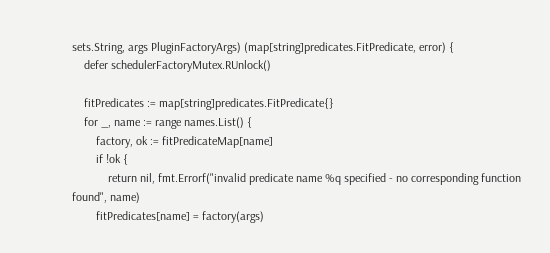sets.String, args PluginFactoryArgs) (map[string]predicates.FitPredicate, error) {
    defer schedulerFactoryMutex.RUnlock()

    fitPredicates := map[string]predicates.FitPredicate{}
    for _, name := range names.List() {
        factory, ok := fitPredicateMap[name]
        if !ok {
            return nil, fmt.Errorf("invalid predicate name %q specified - no corresponding function found", name)
        fitPredicates[name] = factory(args)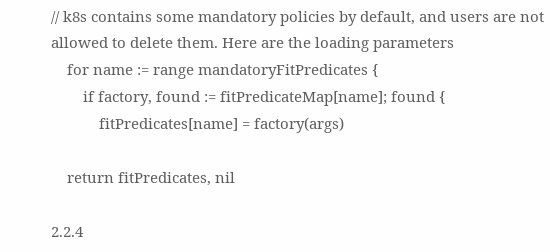// k8s contains some mandatory policies by default, and users are not allowed to delete them. Here are the loading parameters
    for name := range mandatoryFitPredicates {
        if factory, found := fitPredicateMap[name]; found {
            fitPredicates[name] = factory(args)

    return fitPredicates, nil

2.2.4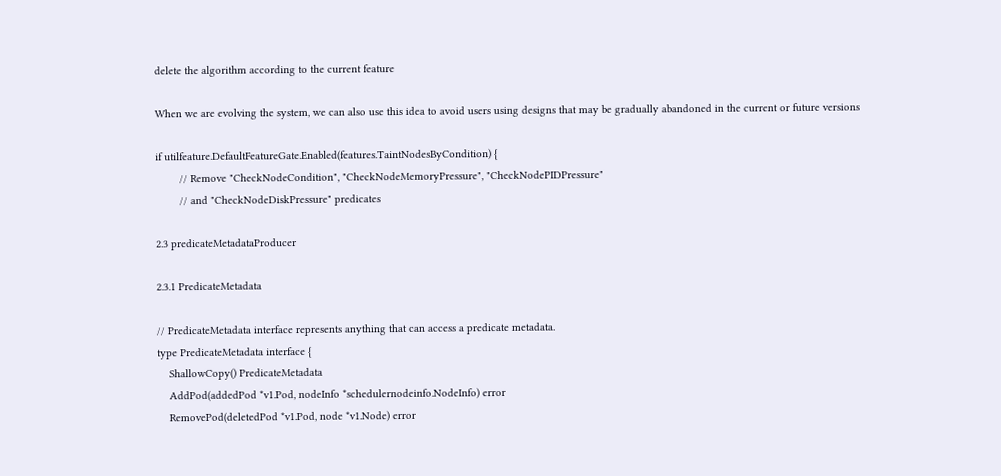delete the algorithm according to the current feature

When we are evolving the system, we can also use this idea to avoid users using designs that may be gradually abandoned in the current or future versions

if utilfeature.DefaultFeatureGate.Enabled(features.TaintNodesByCondition) {
        // Remove "CheckNodeCondition", "CheckNodeMemoryPressure", "CheckNodePIDPressure"
        // and "CheckNodeDiskPressure" predicates

2.3 predicateMetadataProducer

2.3.1 PredicateMetadata

// PredicateMetadata interface represents anything that can access a predicate metadata.
type PredicateMetadata interface {
    ShallowCopy() PredicateMetadata
    AddPod(addedPod *v1.Pod, nodeInfo *schedulernodeinfo.NodeInfo) error
    RemovePod(deletedPod *v1.Pod, node *v1.Node) error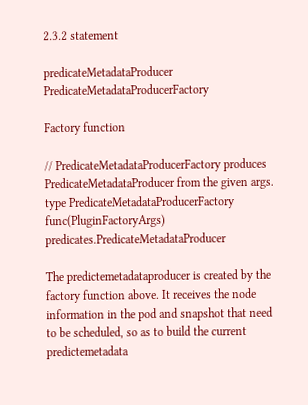2.3.2 statement

predicateMetadataProducer PredicateMetadataProducerFactory

Factory function

// PredicateMetadataProducerFactory produces PredicateMetadataProducer from the given args.
type PredicateMetadataProducerFactory func(PluginFactoryArgs) predicates.PredicateMetadataProducer

The predictemetadataproducer is created by the factory function above. It receives the node information in the pod and snapshot that need to be scheduled, so as to build the current predictemetadata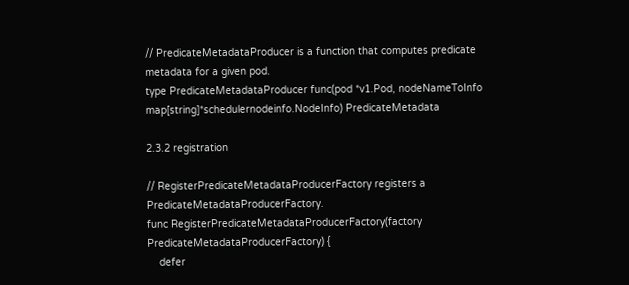// PredicateMetadataProducer is a function that computes predicate metadata for a given pod.
type PredicateMetadataProducer func(pod *v1.Pod, nodeNameToInfo map[string]*schedulernodeinfo.NodeInfo) PredicateMetadata

2.3.2 registration

// RegisterPredicateMetadataProducerFactory registers a PredicateMetadataProducerFactory.
func RegisterPredicateMetadataProducerFactory(factory PredicateMetadataProducerFactory) {
    defer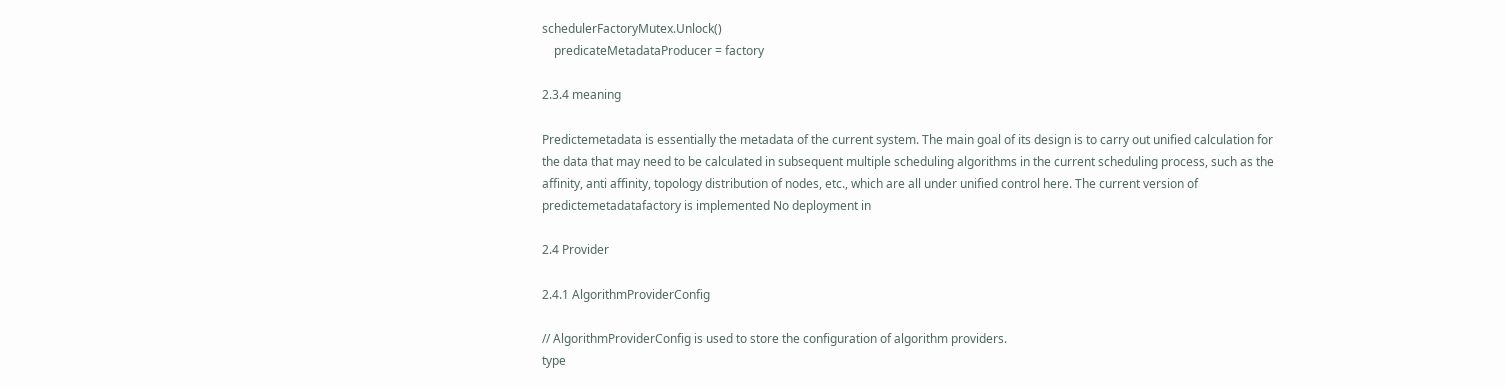schedulerFactoryMutex.Unlock()
    predicateMetadataProducer = factory

2.3.4 meaning

Predictemetadata is essentially the metadata of the current system. The main goal of its design is to carry out unified calculation for the data that may need to be calculated in subsequent multiple scheduling algorithms in the current scheduling process, such as the affinity, anti affinity, topology distribution of nodes, etc., which are all under unified control here. The current version of predictemetadatafactory is implemented No deployment in

2.4 Provider

2.4.1 AlgorithmProviderConfig

// AlgorithmProviderConfig is used to store the configuration of algorithm providers.
type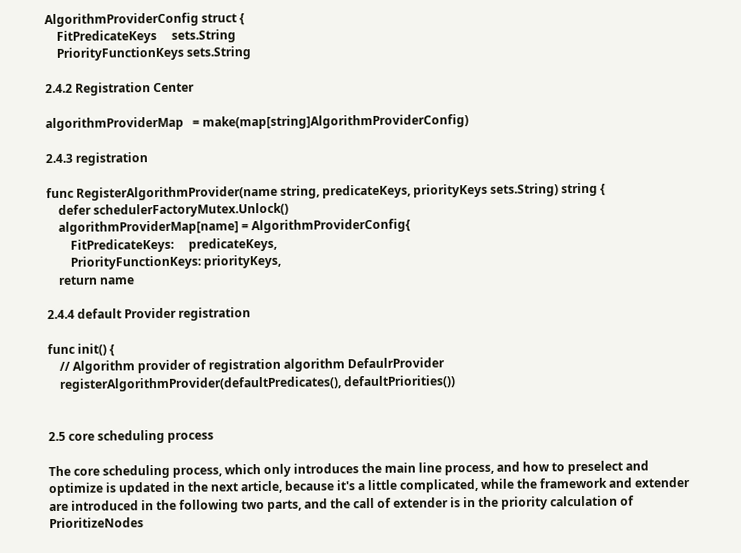AlgorithmProviderConfig struct {
    FitPredicateKeys     sets.String
    PriorityFunctionKeys sets.String

2.4.2 Registration Center

algorithmProviderMap   = make(map[string]AlgorithmProviderConfig)

2.4.3 registration

func RegisterAlgorithmProvider(name string, predicateKeys, priorityKeys sets.String) string {
    defer schedulerFactoryMutex.Unlock()
    algorithmProviderMap[name] = AlgorithmProviderConfig{
        FitPredicateKeys:     predicateKeys,
        PriorityFunctionKeys: priorityKeys,
    return name

2.4.4 default Provider registration

func init() {
    // Algorithm provider of registration algorithm DefaulrProvider
    registerAlgorithmProvider(defaultPredicates(), defaultPriorities())


2.5 core scheduling process

The core scheduling process, which only introduces the main line process, and how to preselect and optimize is updated in the next article, because it's a little complicated, while the framework and extender are introduced in the following two parts, and the call of extender is in the priority calculation of PrioritizeNodes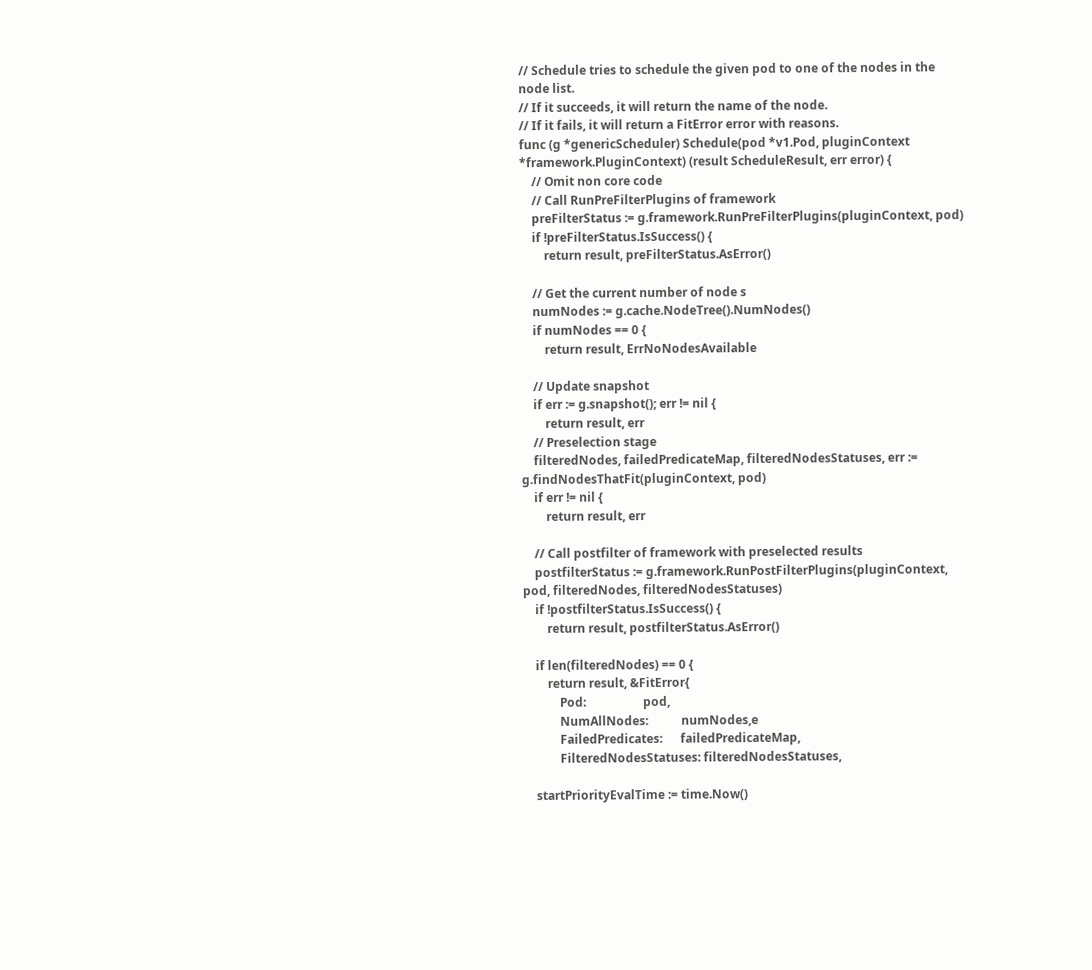// Schedule tries to schedule the given pod to one of the nodes in the node list.
// If it succeeds, it will return the name of the node.
// If it fails, it will return a FitError error with reasons.
func (g *genericScheduler) Schedule(pod *v1.Pod, pluginContext *framework.PluginContext) (result ScheduleResult, err error) {
    // Omit non core code
    // Call RunPreFilterPlugins of framework
    preFilterStatus := g.framework.RunPreFilterPlugins(pluginContext, pod)
    if !preFilterStatus.IsSuccess() {
        return result, preFilterStatus.AsError()

    // Get the current number of node s
    numNodes := g.cache.NodeTree().NumNodes()
    if numNodes == 0 {
        return result, ErrNoNodesAvailable

    // Update snapshot
    if err := g.snapshot(); err != nil {
        return result, err
    // Preselection stage
    filteredNodes, failedPredicateMap, filteredNodesStatuses, err := g.findNodesThatFit(pluginContext, pod)
    if err != nil {
        return result, err

    // Call postfilter of framework with preselected results
    postfilterStatus := g.framework.RunPostFilterPlugins(pluginContext, pod, filteredNodes, filteredNodesStatuses)
    if !postfilterStatus.IsSuccess() {
        return result, postfilterStatus.AsError()

    if len(filteredNodes) == 0 {
        return result, &FitError{
            Pod:                   pod,
            NumAllNodes:           numNodes,e
            FailedPredicates:      failedPredicateMap,
            FilteredNodesStatuses: filteredNodesStatuses,

    startPriorityEvalTime := time.Now()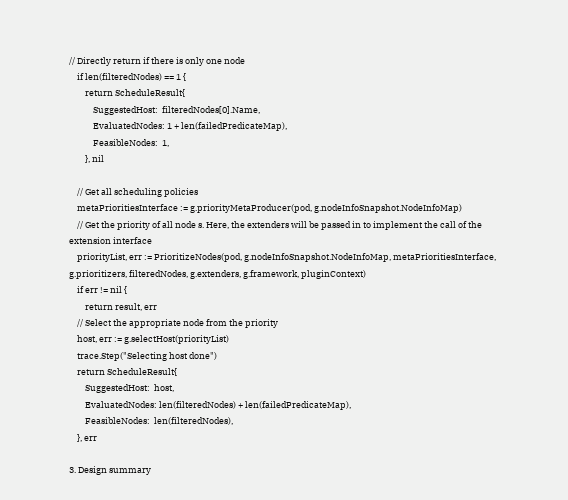// Directly return if there is only one node
    if len(filteredNodes) == 1 {
        return ScheduleResult{
            SuggestedHost:  filteredNodes[0].Name,
            EvaluatedNodes: 1 + len(failedPredicateMap),
            FeasibleNodes:  1,
        }, nil

    // Get all scheduling policies
    metaPrioritiesInterface := g.priorityMetaProducer(pod, g.nodeInfoSnapshot.NodeInfoMap)
    // Get the priority of all node s. Here, the extenders will be passed in to implement the call of the extension interface
    priorityList, err := PrioritizeNodes(pod, g.nodeInfoSnapshot.NodeInfoMap, metaPrioritiesInterface, g.prioritizers, filteredNodes, g.extenders, g.framework, pluginContext)
    if err != nil {
        return result, err
    // Select the appropriate node from the priority
    host, err := g.selectHost(priorityList)
    trace.Step("Selecting host done")
    return ScheduleResult{
        SuggestedHost:  host,
        EvaluatedNodes: len(filteredNodes) + len(failedPredicateMap),
        FeasibleNodes:  len(filteredNodes),
    }, err

3. Design summary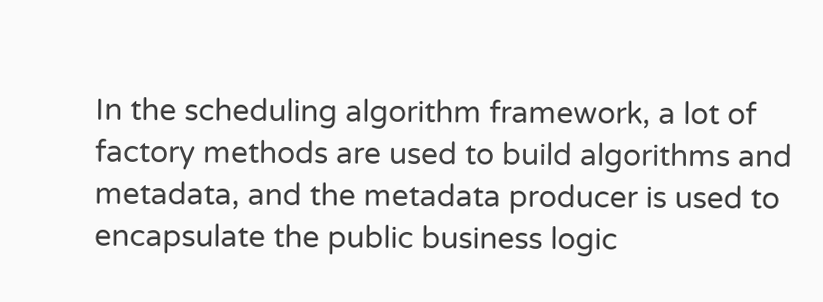In the scheduling algorithm framework, a lot of factory methods are used to build algorithms and metadata, and the metadata producer is used to encapsulate the public business logic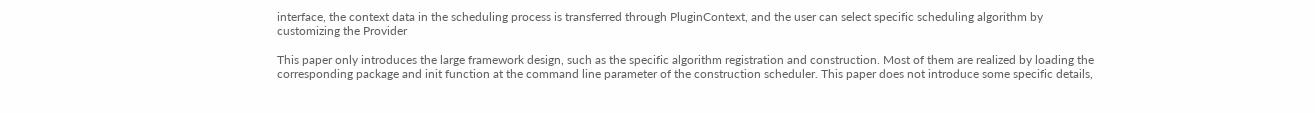interface, the context data in the scheduling process is transferred through PluginContext, and the user can select specific scheduling algorithm by customizing the Provider

This paper only introduces the large framework design, such as the specific algorithm registration and construction. Most of them are realized by loading the corresponding package and init function at the command line parameter of the construction scheduler. This paper does not introduce some specific details,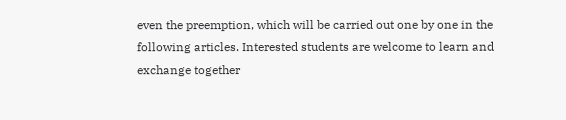even the preemption, which will be carried out one by one in the following articles. Interested students are welcome to learn and exchange together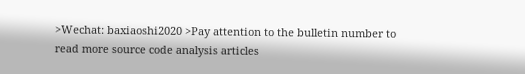>Wechat: baxiaoshi2020 >Pay attention to the bulletin number to read more source code analysis articles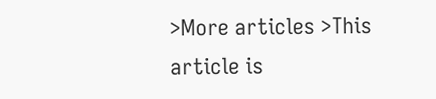>More articles >This article is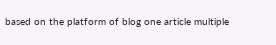based on the platform of blog one article multiple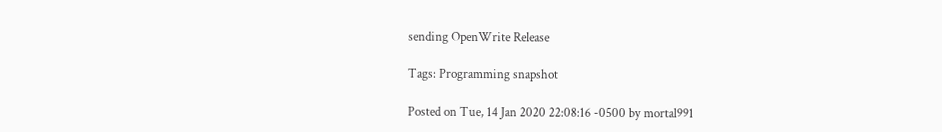sending OpenWrite Release

Tags: Programming snapshot

Posted on Tue, 14 Jan 2020 22:08:16 -0500 by mortal991